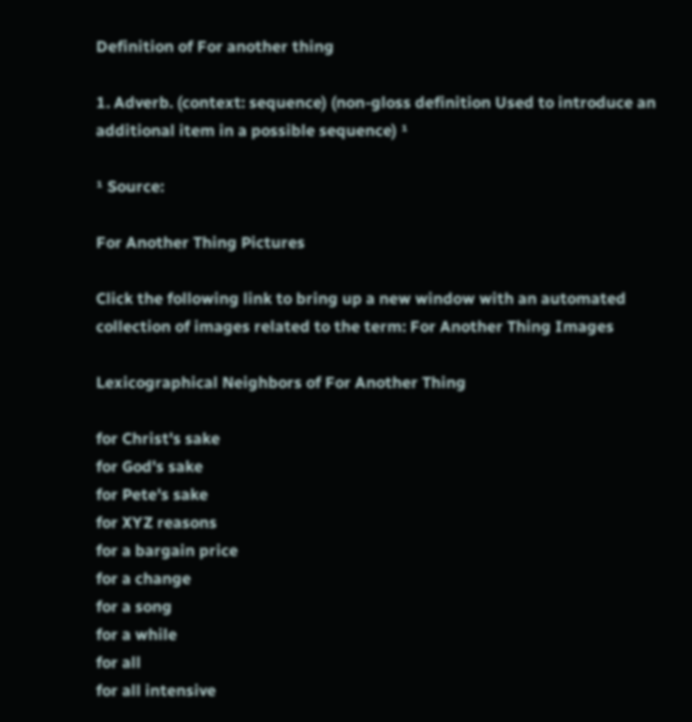Definition of For another thing

1. Adverb. (context: sequence) (non-gloss definition Used to introduce an additional item in a possible sequence) ¹

¹ Source:

For Another Thing Pictures

Click the following link to bring up a new window with an automated collection of images related to the term: For Another Thing Images

Lexicographical Neighbors of For Another Thing

for Christ's sake
for God's sake
for Pete's sake
for XYZ reasons
for a bargain price
for a change
for a song
for a while
for all
for all intensive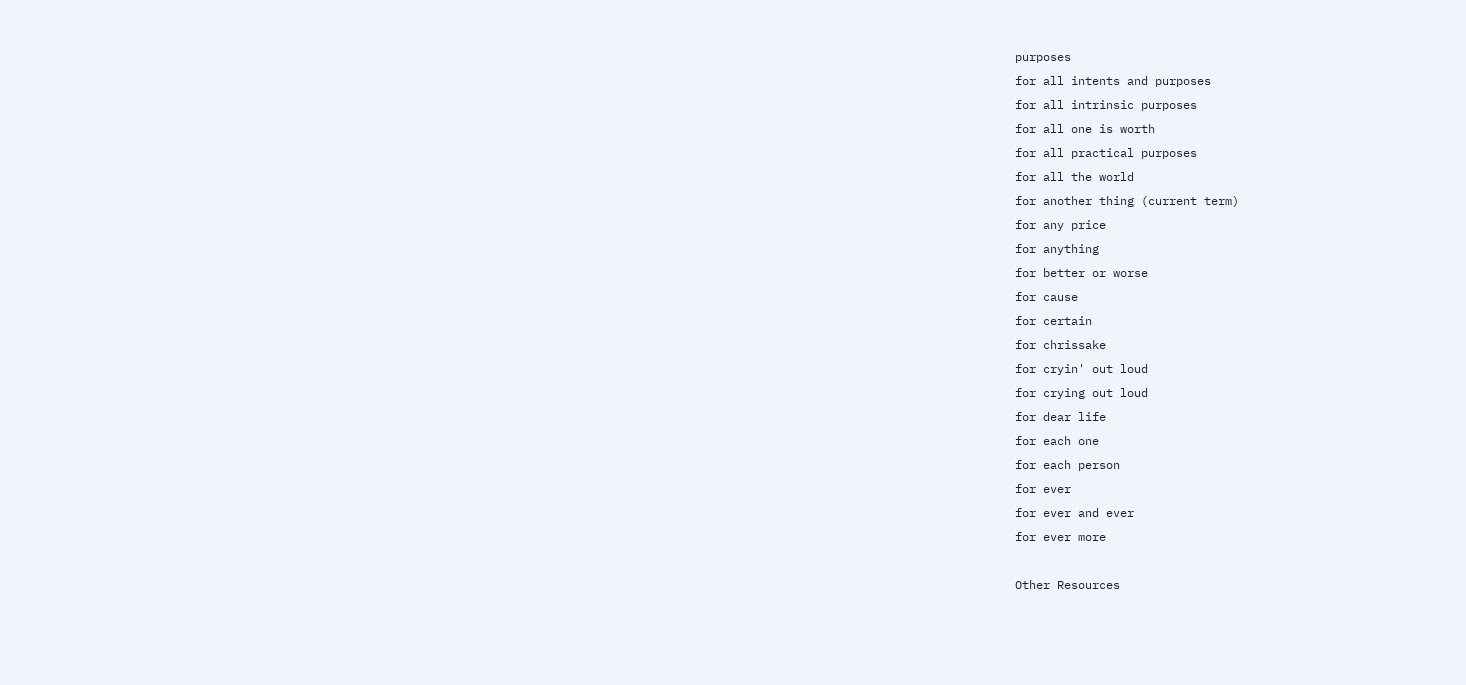purposes
for all intents and purposes
for all intrinsic purposes
for all one is worth
for all practical purposes
for all the world
for another thing (current term)
for any price
for anything
for better or worse
for cause
for certain
for chrissake
for cryin' out loud
for crying out loud
for dear life
for each one
for each person
for ever
for ever and ever
for ever more

Other Resources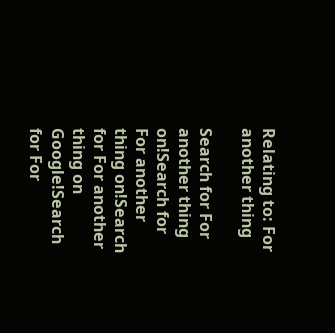Relating to: For another thing

Search for For another thing on!Search for For another thing on!Search for For another thing on Google!Search for For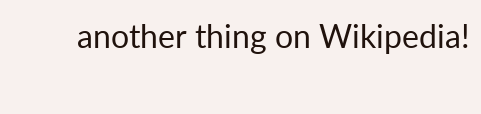another thing on Wikipedia!